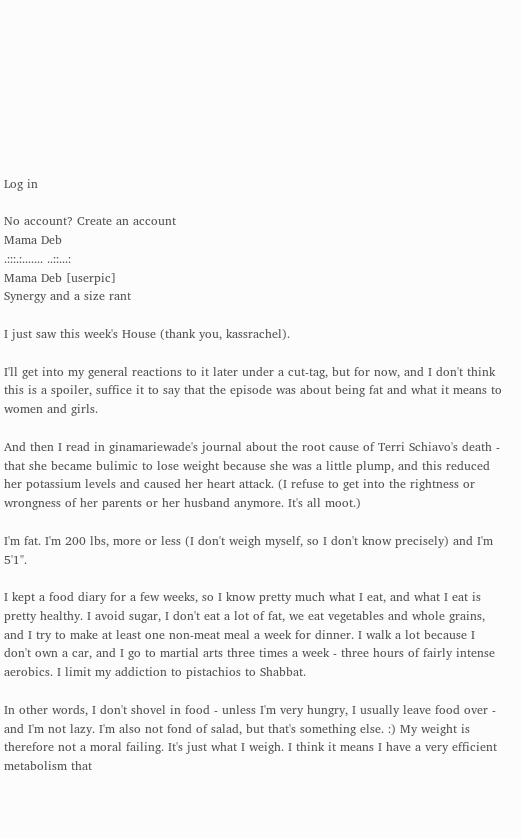Log in

No account? Create an account
Mama Deb
.:::.:....... ..::...:
Mama Deb [userpic]
Synergy and a size rant

I just saw this week's House (thank you, kassrachel).

I'll get into my general reactions to it later under a cut-tag, but for now, and I don't think this is a spoiler, suffice it to say that the episode was about being fat and what it means to women and girls.

And then I read in ginamariewade's journal about the root cause of Terri Schiavo's death - that she became bulimic to lose weight because she was a little plump, and this reduced her potassium levels and caused her heart attack. (I refuse to get into the rightness or wrongness of her parents or her husband anymore. It's all moot.)

I'm fat. I'm 200 lbs, more or less (I don't weigh myself, so I don't know precisely) and I'm 5'1".

I kept a food diary for a few weeks, so I know pretty much what I eat, and what I eat is pretty healthy. I avoid sugar, I don't eat a lot of fat, we eat vegetables and whole grains, and I try to make at least one non-meat meal a week for dinner. I walk a lot because I don't own a car, and I go to martial arts three times a week - three hours of fairly intense aerobics. I limit my addiction to pistachios to Shabbat.

In other words, I don't shovel in food - unless I'm very hungry, I usually leave food over - and I'm not lazy. I'm also not fond of salad, but that's something else. :) My weight is therefore not a moral failing. It's just what I weigh. I think it means I have a very efficient metabolism that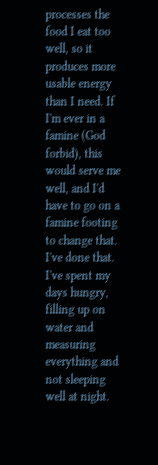processes the food I eat too well, so it produces more usable energy than I need. If I'm ever in a famine (God forbid), this would serve me well, and I'd have to go on a famine footing to change that. I've done that. I've spent my days hungry, filling up on water and measuring everything and not sleeping well at night.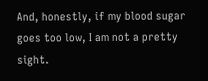And, honestly, if my blood sugar goes too low, I am not a pretty sight.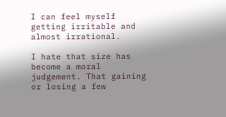I can feel myself getting irritable and almost irrational.

I hate that size has become a moral judgement. That gaining or losing a few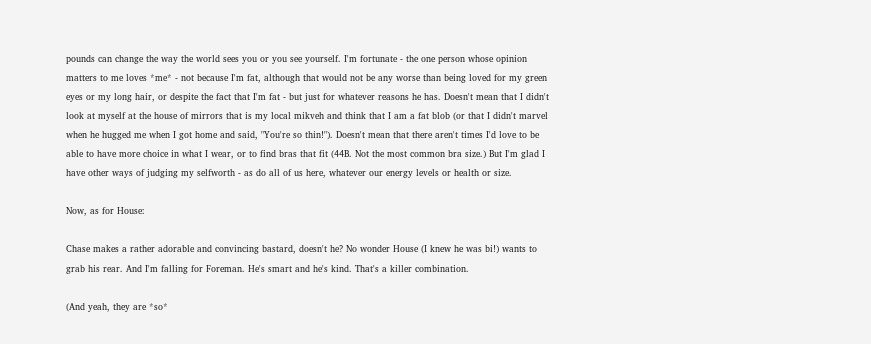pounds can change the way the world sees you or you see yourself. I'm fortunate - the one person whose opinion matters to me loves *me* - not because I'm fat, although that would not be any worse than being loved for my green eyes or my long hair, or despite the fact that I'm fat - but just for whatever reasons he has. Doesn't mean that I didn't look at myself at the house of mirrors that is my local mikveh and think that I am a fat blob (or that I didn't marvel when he hugged me when I got home and said, "You're so thin!"). Doesn't mean that there aren't times I'd love to be able to have more choice in what I wear, or to find bras that fit (44B. Not the most common bra size.) But I'm glad I have other ways of judging my selfworth - as do all of us here, whatever our energy levels or health or size.

Now, as for House:

Chase makes a rather adorable and convincing bastard, doesn't he? No wonder House (I knew he was bi!) wants to grab his rear. And I'm falling for Foreman. He's smart and he's kind. That's a killer combination.

(And yeah, they are *so*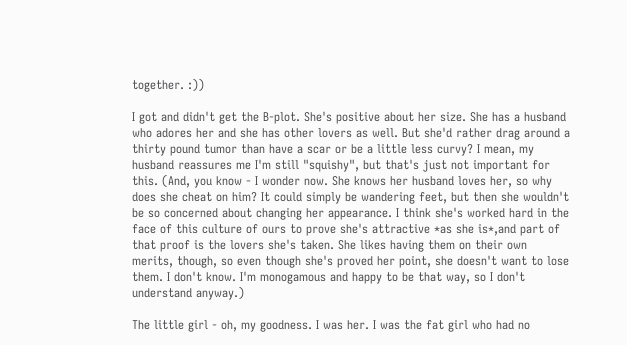together. :))

I got and didn't get the B-plot. She's positive about her size. She has a husband who adores her and she has other lovers as well. But she'd rather drag around a thirty pound tumor than have a scar or be a little less curvy? I mean, my husband reassures me I'm still "squishy", but that's just not important for this. (And, you know - I wonder now. She knows her husband loves her, so why does she cheat on him? It could simply be wandering feet, but then she wouldn't be so concerned about changing her appearance. I think she's worked hard in the face of this culture of ours to prove she's attractive *as she is*,and part of that proof is the lovers she's taken. She likes having them on their own merits, though, so even though she's proved her point, she doesn't want to lose them. I don't know. I'm monogamous and happy to be that way, so I don't understand anyway.)

The little girl - oh, my goodness. I was her. I was the fat girl who had no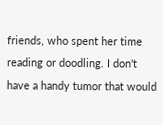friends, who spent her time reading or doodling. I don't have a handy tumor that would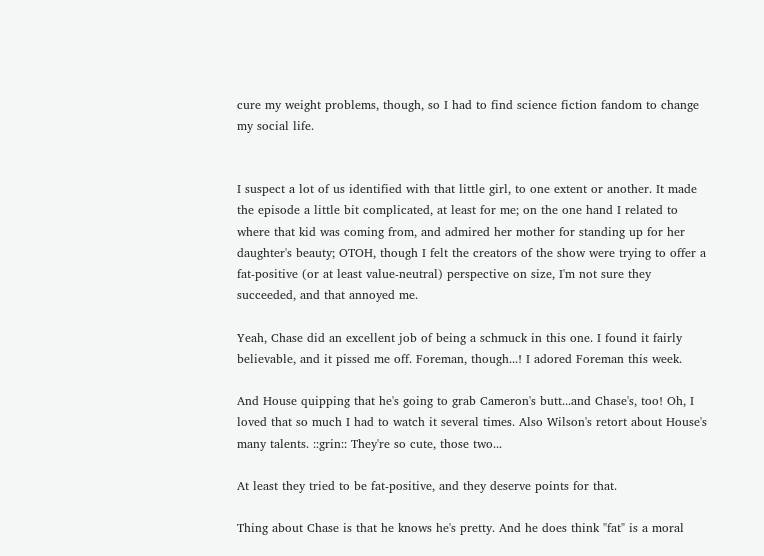cure my weight problems, though, so I had to find science fiction fandom to change my social life.


I suspect a lot of us identified with that little girl, to one extent or another. It made the episode a little bit complicated, at least for me; on the one hand I related to where that kid was coming from, and admired her mother for standing up for her daughter's beauty; OTOH, though I felt the creators of the show were trying to offer a fat-positive (or at least value-neutral) perspective on size, I'm not sure they succeeded, and that annoyed me.

Yeah, Chase did an excellent job of being a schmuck in this one. I found it fairly believable, and it pissed me off. Foreman, though...! I adored Foreman this week.

And House quipping that he's going to grab Cameron's butt...and Chase's, too! Oh, I loved that so much I had to watch it several times. Also Wilson's retort about House's many talents. ::grin:: They're so cute, those two...

At least they tried to be fat-positive, and they deserve points for that.

Thing about Chase is that he knows he's pretty. And he does think "fat" is a moral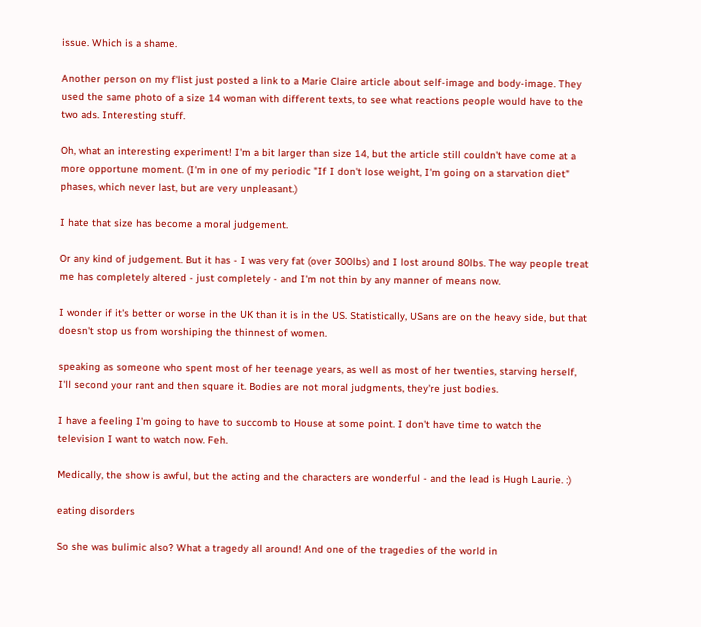issue. Which is a shame.

Another person on my f'list just posted a link to a Marie Claire article about self-image and body-image. They used the same photo of a size 14 woman with different texts, to see what reactions people would have to the two ads. Interesting stuff.

Oh, what an interesting experiment! I'm a bit larger than size 14, but the article still couldn't have come at a more opportune moment. (I'm in one of my periodic "If I don't lose weight, I'm going on a starvation diet" phases, which never last, but are very unpleasant.)

I hate that size has become a moral judgement.

Or any kind of judgement. But it has - I was very fat (over 300lbs) and I lost around 80lbs. The way people treat me has completely altered - just completely - and I'm not thin by any manner of means now.

I wonder if it's better or worse in the UK than it is in the US. Statistically, USans are on the heavy side, but that doesn't stop us from worshiping the thinnest of women.

speaking as someone who spent most of her teenage years, as well as most of her twenties, starving herself, I'll second your rant and then square it. Bodies are not moral judgments, they're just bodies.

I have a feeling I'm going to have to succomb to House at some point. I don't have time to watch the television I want to watch now. Feh.

Medically, the show is awful, but the acting and the characters are wonderful - and the lead is Hugh Laurie. :)

eating disorders

So she was bulimic also? What a tragedy all around! And one of the tragedies of the world in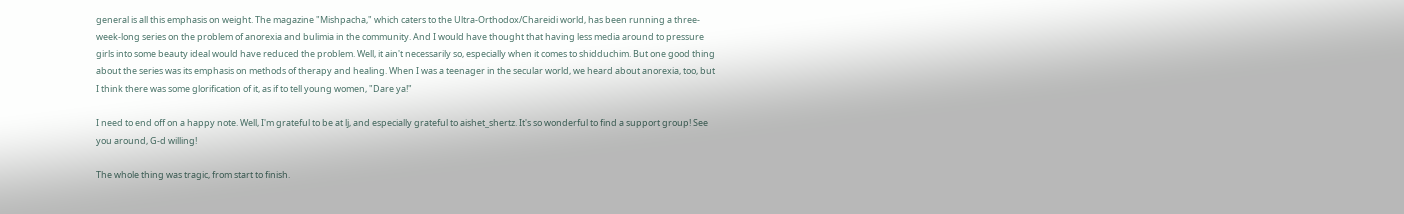general is all this emphasis on weight. The magazine "Mishpacha," which caters to the Ultra-Orthodox/Chareidi world, has been running a three-week-long series on the problem of anorexia and bulimia in the community. And I would have thought that having less media around to pressure girls into some beauty ideal would have reduced the problem. Well, it ain't necessarily so, especially when it comes to shidduchim. But one good thing about the series was its emphasis on methods of therapy and healing. When I was a teenager in the secular world, we heard about anorexia, too, but I think there was some glorification of it, as if to tell young women, "Dare ya!"

I need to end off on a happy note. Well, I'm grateful to be at lj, and especially grateful to aishet_shertz. It's so wonderful to find a support group! See you around, G-d willing!

The whole thing was tragic, from start to finish.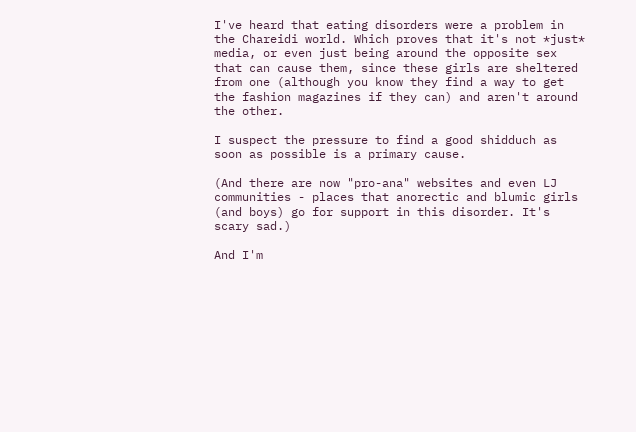I've heard that eating disorders were a problem in the Chareidi world. Which proves that it's not *just* media, or even just being around the opposite sex that can cause them, since these girls are sheltered from one (although you know they find a way to get the fashion magazines if they can) and aren't around the other.

I suspect the pressure to find a good shidduch as soon as possible is a primary cause.

(And there are now "pro-ana" websites and even LJ communities - places that anorectic and blumic girls (and boys) go for support in this disorder. It's scary sad.)

And I'm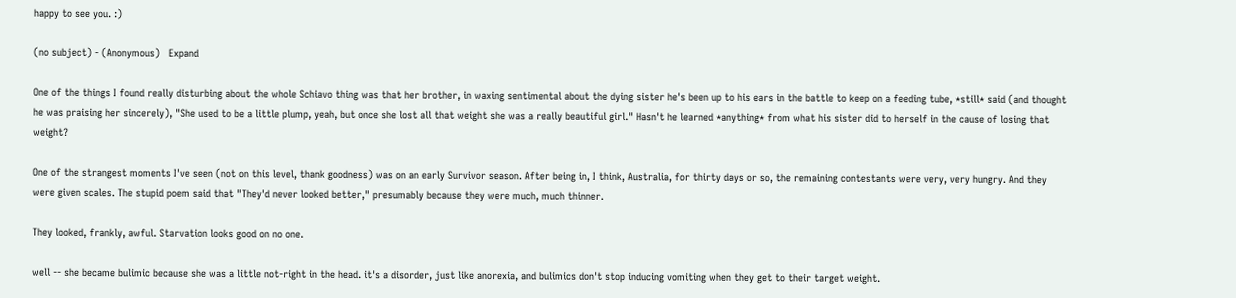happy to see you. :)

(no subject) - (Anonymous)   Expand

One of the things I found really disturbing about the whole Schiavo thing was that her brother, in waxing sentimental about the dying sister he's been up to his ears in the battle to keep on a feeding tube, *still* said (and thought he was praising her sincerely), "She used to be a little plump, yeah, but once she lost all that weight she was a really beautiful girl." Hasn't he learned *anything* from what his sister did to herself in the cause of losing that weight?

One of the strangest moments I've seen (not on this level, thank goodness) was on an early Survivor season. After being in, I think, Australia, for thirty days or so, the remaining contestants were very, very hungry. And they were given scales. The stupid poem said that "They'd never looked better," presumably because they were much, much thinner.

They looked, frankly, awful. Starvation looks good on no one.

well -- she became bulimic because she was a little not-right in the head. it's a disorder, just like anorexia, and bulimics don't stop inducing vomiting when they get to their target weight.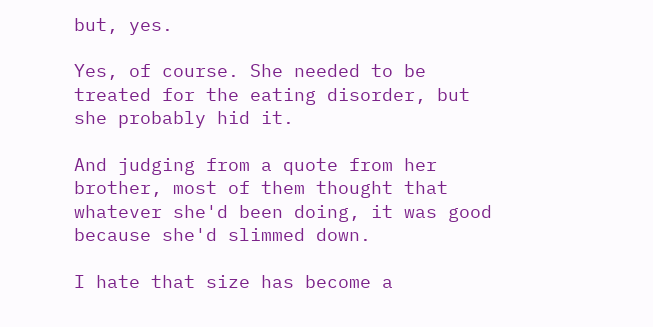but, yes.

Yes, of course. She needed to be treated for the eating disorder, but she probably hid it.

And judging from a quote from her brother, most of them thought that whatever she'd been doing, it was good because she'd slimmed down.

I hate that size has become a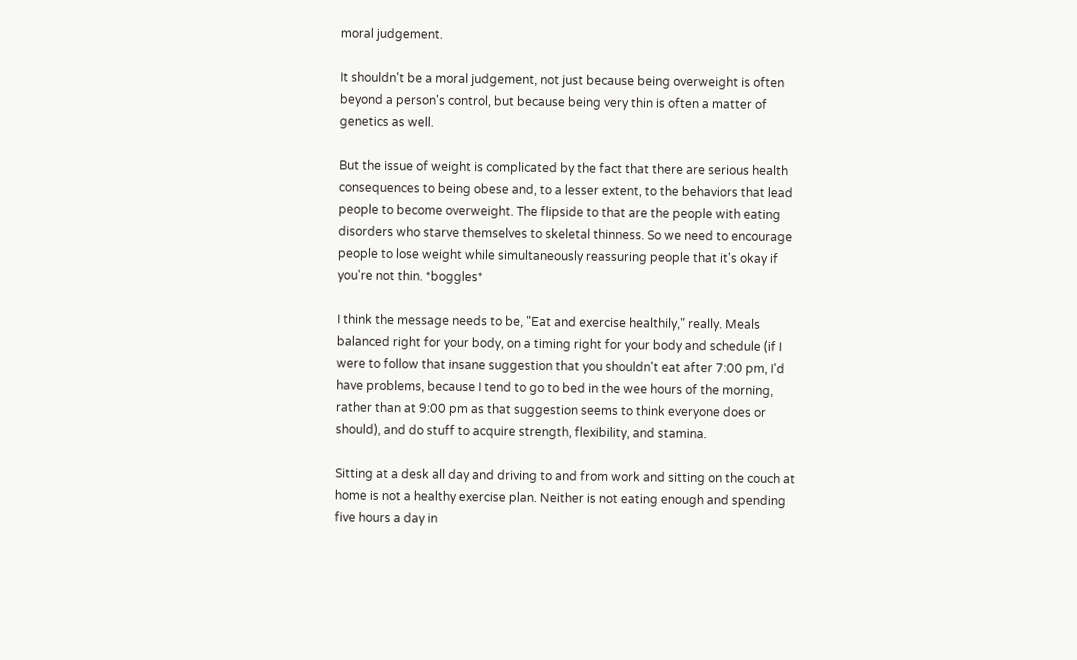moral judgement.

It shouldn't be a moral judgement, not just because being overweight is often beyond a person's control, but because being very thin is often a matter of genetics as well.

But the issue of weight is complicated by the fact that there are serious health consequences to being obese and, to a lesser extent, to the behaviors that lead people to become overweight. The flipside to that are the people with eating disorders who starve themselves to skeletal thinness. So we need to encourage people to lose weight while simultaneously reassuring people that it's okay if you're not thin. *boggles*

I think the message needs to be, "Eat and exercise healthily," really. Meals balanced right for your body, on a timing right for your body and schedule (if I were to follow that insane suggestion that you shouldn't eat after 7:00 pm, I'd have problems, because I tend to go to bed in the wee hours of the morning, rather than at 9:00 pm as that suggestion seems to think everyone does or should), and do stuff to acquire strength, flexibility, and stamina.

Sitting at a desk all day and driving to and from work and sitting on the couch at home is not a healthy exercise plan. Neither is not eating enough and spending five hours a day in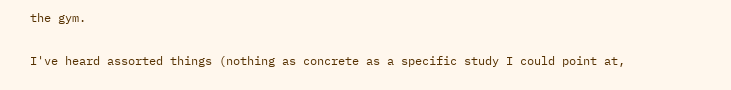the gym.

I've heard assorted things (nothing as concrete as a specific study I could point at,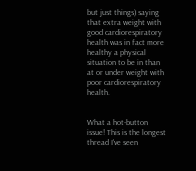but just things) saying that extra weight with good cardiorespiratory health was in fact more healthy a physical situation to be in than at or under weight with poor cardiorespiratory health.


What a hot-button issue! This is the longest thread I've seen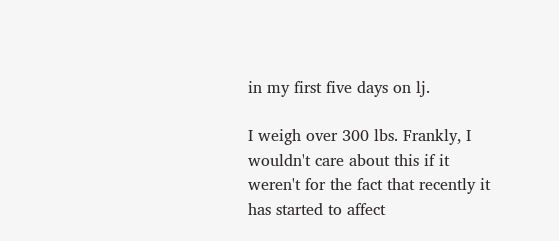in my first five days on lj.

I weigh over 300 lbs. Frankly, I wouldn't care about this if it weren't for the fact that recently it has started to affect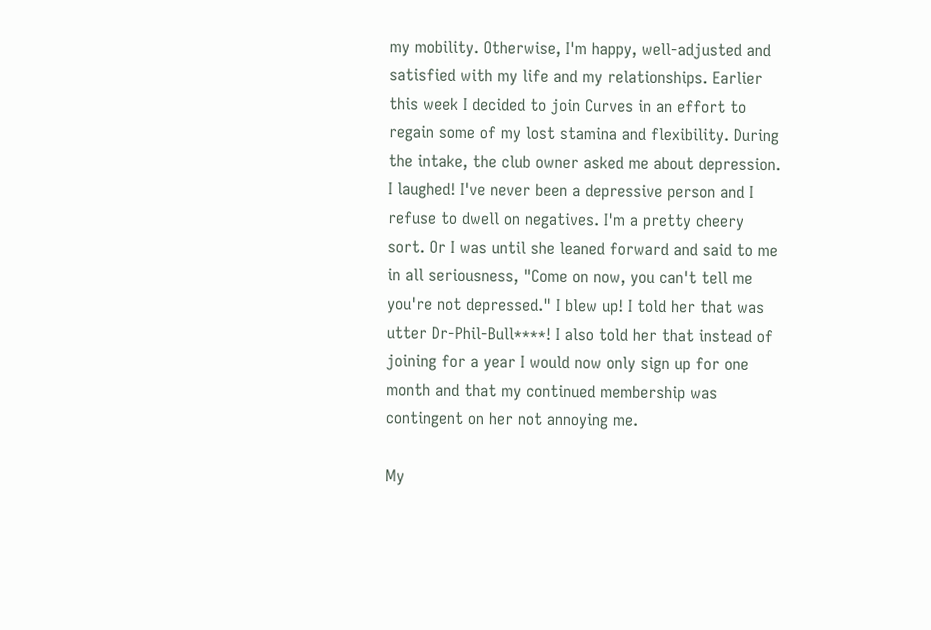my mobility. Otherwise, I'm happy, well-adjusted and satisfied with my life and my relationships. Earlier this week I decided to join Curves in an effort to regain some of my lost stamina and flexibility. During the intake, the club owner asked me about depression. I laughed! I've never been a depressive person and I refuse to dwell on negatives. I'm a pretty cheery sort. Or I was until she leaned forward and said to me in all seriousness, "Come on now, you can't tell me you're not depressed." I blew up! I told her that was utter Dr-Phil-Bull****! I also told her that instead of joining for a year I would now only sign up for one month and that my continued membership was contingent on her not annoying me.

My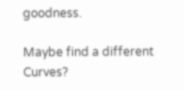goodness.

Maybe find a different Curves?